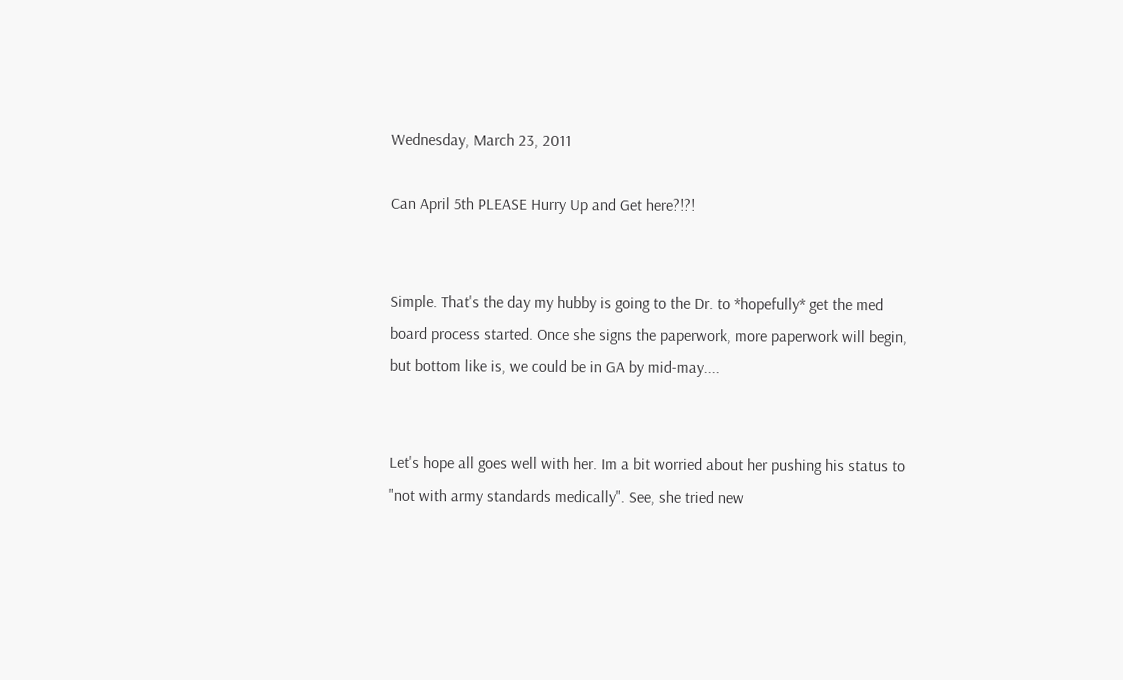Wednesday, March 23, 2011

Can April 5th PLEASE Hurry Up and Get here?!?!


Simple. That's the day my hubby is going to the Dr. to *hopefully* get the med board process started. Once she signs the paperwork, more paperwork will begin, but bottom like is, we could be in GA by mid-may....


Let's hope all goes well with her. Im a bit worried about her pushing his status to  "not with army standards medically". See, she tried new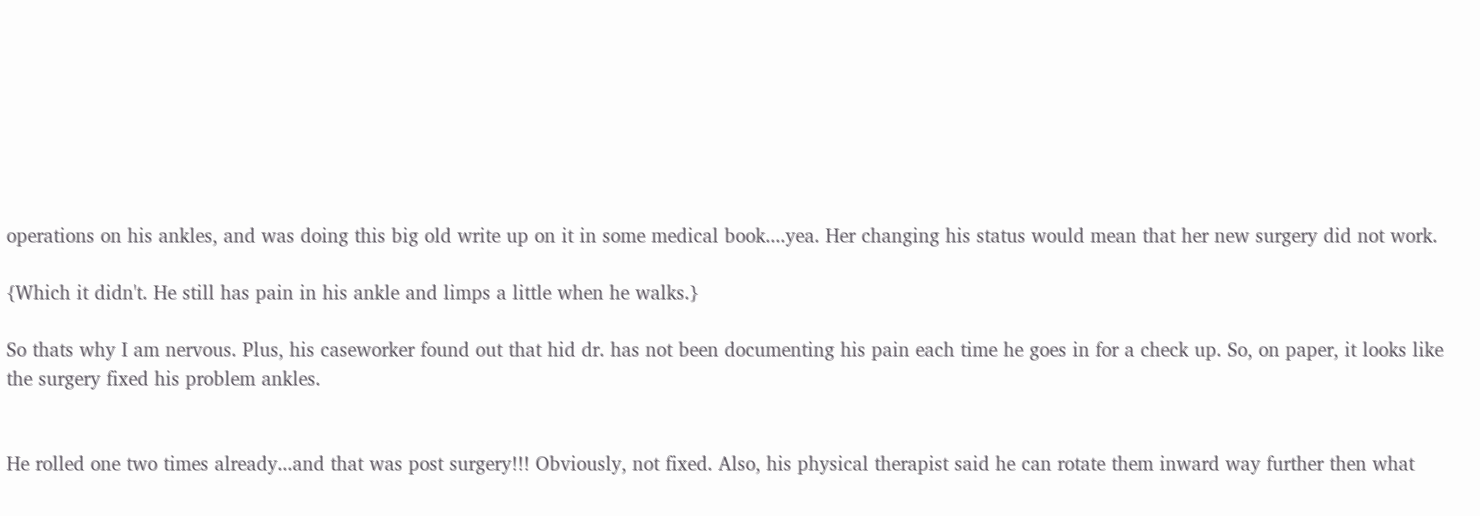operations on his ankles, and was doing this big old write up on it in some medical book....yea. Her changing his status would mean that her new surgery did not work.

{Which it didn't. He still has pain in his ankle and limps a little when he walks.}

So thats why I am nervous. Plus, his caseworker found out that hid dr. has not been documenting his pain each time he goes in for a check up. So, on paper, it looks like the surgery fixed his problem ankles.


He rolled one two times already...and that was post surgery!!! Obviously, not fixed. Also, his physical therapist said he can rotate them inward way further then what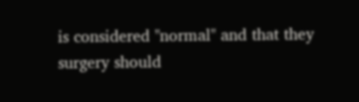is considered "normal" and that they surgery should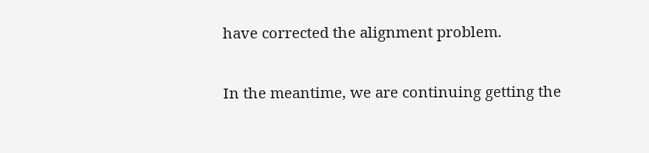have corrected the alignment problem.


In the meantime, we are continuing getting the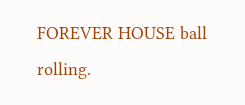FOREVER HOUSE ball rolling.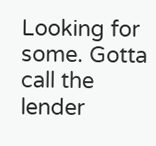Looking for some. Gotta call the lender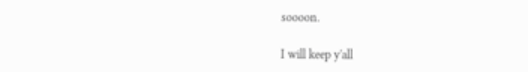soooon.

I will keep y'all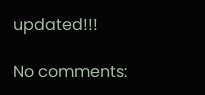updated!!!

No comments: